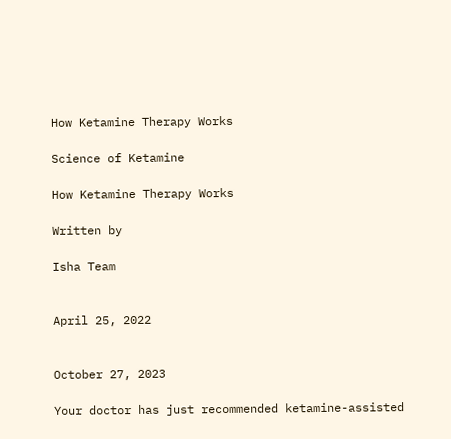How Ketamine Therapy Works

Science of Ketamine

How Ketamine Therapy Works

Written by

Isha Team


April 25, 2022


October 27, 2023

Your doctor has just recommended ketamine-assisted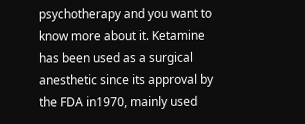psychotherapy and you want to know more about it. Ketamine has been used as a surgical anesthetic since its approval by the FDA in1970, mainly used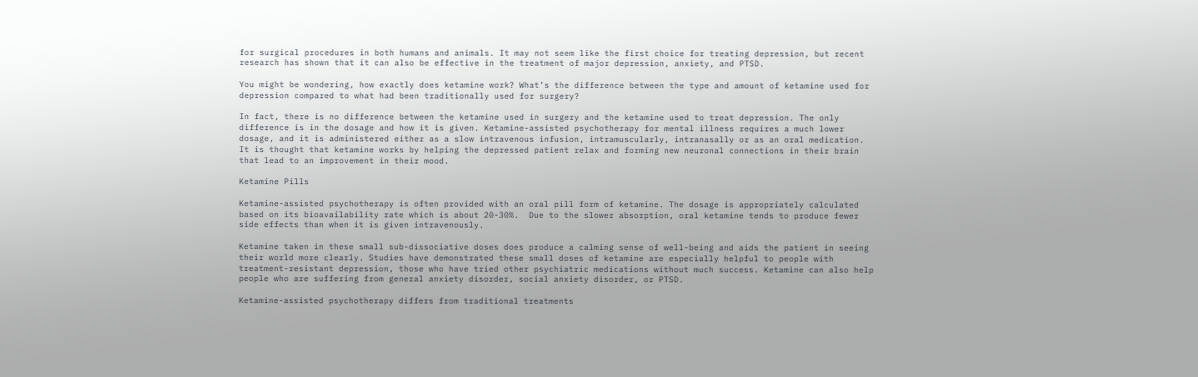for surgical procedures in both humans and animals. It may not seem like the first choice for treating depression, but recent research has shown that it can also be effective in the treatment of major depression, anxiety, and PTSD.

You might be wondering, how exactly does ketamine work? What’s the difference between the type and amount of ketamine used for depression compared to what had been traditionally used for surgery?

In fact, there is no difference between the ketamine used in surgery and the ketamine used to treat depression. The only difference is in the dosage and how it is given. Ketamine-assisted psychotherapy for mental illness requires a much lower dosage, and it is administered either as a slow intravenous infusion, intramuscularly, intranasally or as an oral medication. It is thought that ketamine works by helping the depressed patient relax and forming new neuronal connections in their brain that lead to an improvement in their mood.

Ketamine Pills

Ketamine-assisted psychotherapy is often provided with an oral pill form of ketamine. The dosage is appropriately calculated based on its bioavailability rate which is about 20-30%.  Due to the slower absorption, oral ketamine tends to produce fewer side effects than when it is given intravenously.

Ketamine taken in these small sub-dissociative doses does produce a calming sense of well-being and aids the patient in seeing their world more clearly. Studies have demonstrated these small doses of ketamine are especially helpful to people with treatment-resistant depression, those who have tried other psychiatric medications without much success. Ketamine can also help people who are suffering from general anxiety disorder, social anxiety disorder, or PTSD.

Ketamine-assisted psychotherapy differs from traditional treatments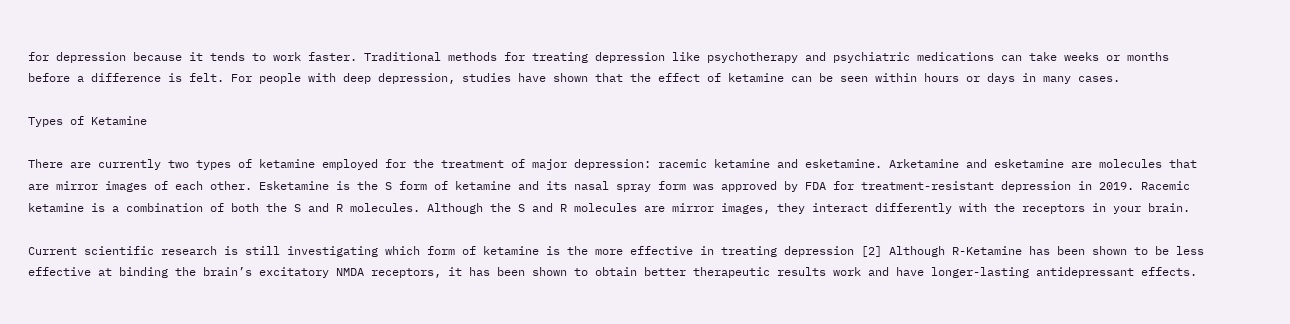for depression because it tends to work faster. Traditional methods for treating depression like psychotherapy and psychiatric medications can take weeks or months before a difference is felt. For people with deep depression, studies have shown that the effect of ketamine can be seen within hours or days in many cases.

Types of Ketamine

There are currently two types of ketamine employed for the treatment of major depression: racemic ketamine and esketamine. Arketamine and esketamine are molecules that are mirror images of each other. Esketamine is the S form of ketamine and its nasal spray form was approved by FDA for treatment-resistant depression in 2019. Racemic ketamine is a combination of both the S and R molecules. Although the S and R molecules are mirror images, they interact differently with the receptors in your brain.

Current scientific research is still investigating which form of ketamine is the more effective in treating depression [2] Although R-Ketamine has been shown to be less effective at binding the brain’s excitatory NMDA receptors, it has been shown to obtain better therapeutic results work and have longer-lasting antidepressant effects.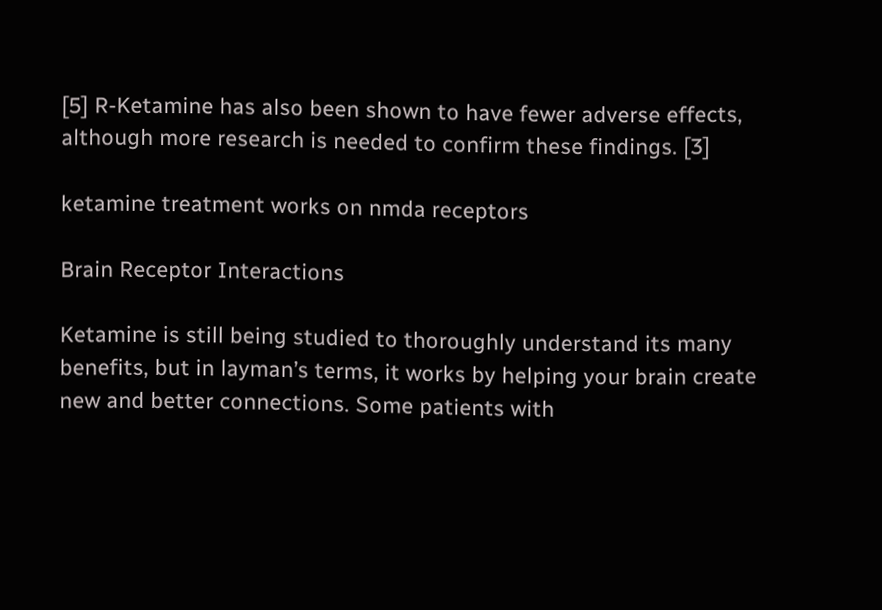[5] R-Ketamine has also been shown to have fewer adverse effects, although more research is needed to confirm these findings. [3]

ketamine treatment works on nmda receptors

Brain Receptor Interactions

Ketamine is still being studied to thoroughly understand its many benefits, but in layman’s terms, it works by helping your brain create new and better connections. Some patients with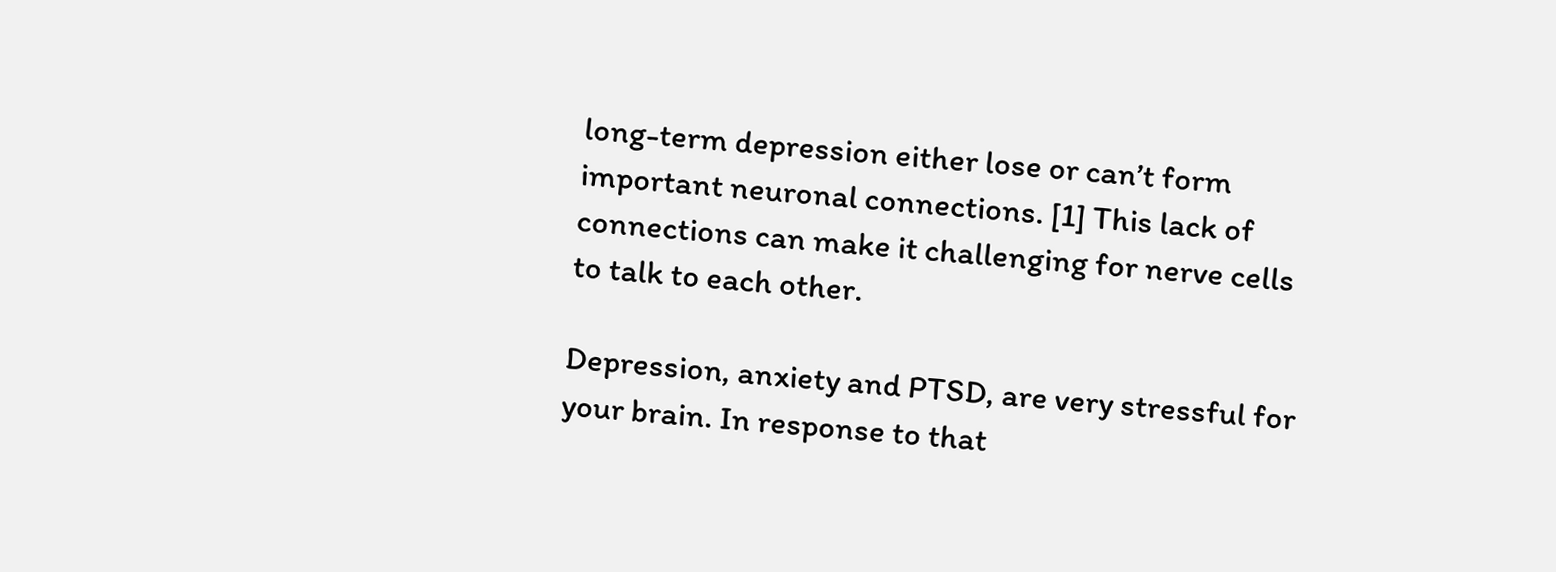long-term depression either lose or can’t form important neuronal connections. [1] This lack of connections can make it challenging for nerve cells to talk to each other.

Depression, anxiety and PTSD, are very stressful for your brain. In response to that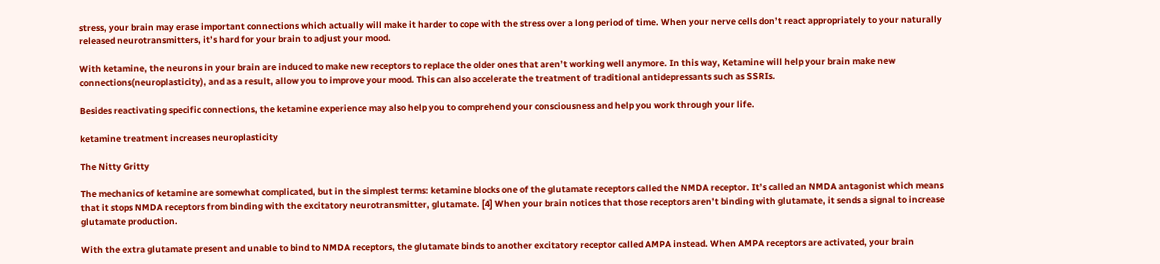stress, your brain may erase important connections which actually will make it harder to cope with the stress over a long period of time. When your nerve cells don’t react appropriately to your naturally released neurotransmitters, it’s hard for your brain to adjust your mood.

With ketamine, the neurons in your brain are induced to make new receptors to replace the older ones that aren’t working well anymore. In this way, Ketamine will help your brain make new connections(neuroplasticity), and as a result, allow you to improve your mood. This can also accelerate the treatment of traditional antidepressants such as SSRIs.

Besides reactivating specific connections, the ketamine experience may also help you to comprehend your consciousness and help you work through your life.

ketamine treatment increases neuroplasticity

The Nitty Gritty

The mechanics of ketamine are somewhat complicated, but in the simplest terms: ketamine blocks one of the glutamate receptors called the NMDA receptor. It’s called an NMDA antagonist which means that it stops NMDA receptors from binding with the excitatory neurotransmitter, glutamate. [4] When your brain notices that those receptors aren’t binding with glutamate, it sends a signal to increase glutamate production.

With the extra glutamate present and unable to bind to NMDA receptors, the glutamate binds to another excitatory receptor called AMPA instead. When AMPA receptors are activated, your brain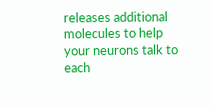releases additional molecules to help your neurons talk to each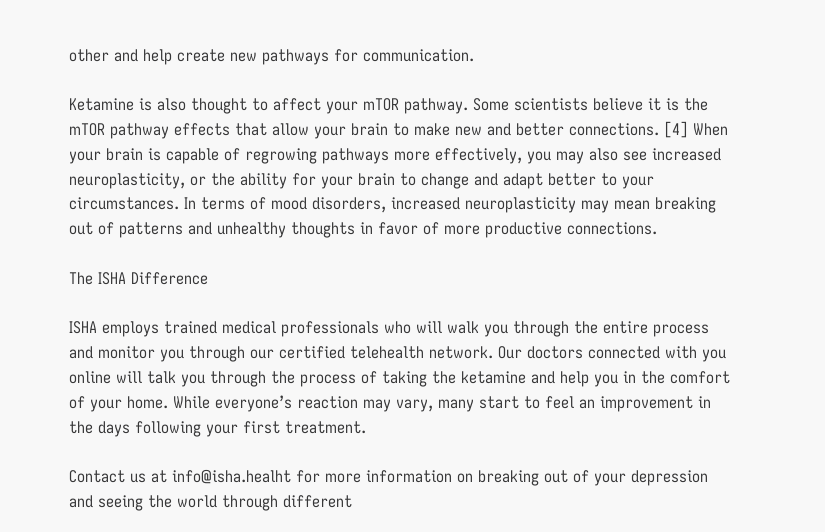other and help create new pathways for communication.

Ketamine is also thought to affect your mTOR pathway. Some scientists believe it is the mTOR pathway effects that allow your brain to make new and better connections. [4] When your brain is capable of regrowing pathways more effectively, you may also see increased neuroplasticity, or the ability for your brain to change and adapt better to your circumstances. In terms of mood disorders, increased neuroplasticity may mean breaking out of patterns and unhealthy thoughts in favor of more productive connections.

The ISHA Difference

ISHA employs trained medical professionals who will walk you through the entire process and monitor you through our certified telehealth network. Our doctors connected with you online will talk you through the process of taking the ketamine and help you in the comfort of your home. While everyone’s reaction may vary, many start to feel an improvement in the days following your first treatment.

Contact us at info@isha.healht for more information on breaking out of your depression and seeing the world through different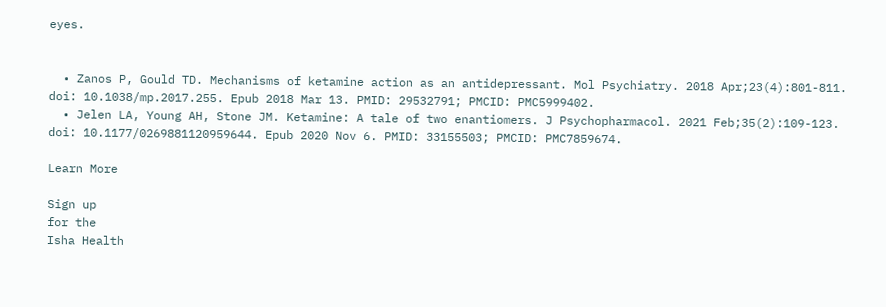eyes.


  • Zanos P, Gould TD. Mechanisms of ketamine action as an antidepressant. Mol Psychiatry. 2018 Apr;23(4):801-811. doi: 10.1038/mp.2017.255. Epub 2018 Mar 13. PMID: 29532791; PMCID: PMC5999402.
  • Jelen LA, Young AH, Stone JM. Ketamine: A tale of two enantiomers. J Psychopharmacol. 2021 Feb;35(2):109-123. doi: 10.1177/0269881120959644. Epub 2020 Nov 6. PMID: 33155503; PMCID: PMC7859674.

Learn More

Sign up
for the
Isha Health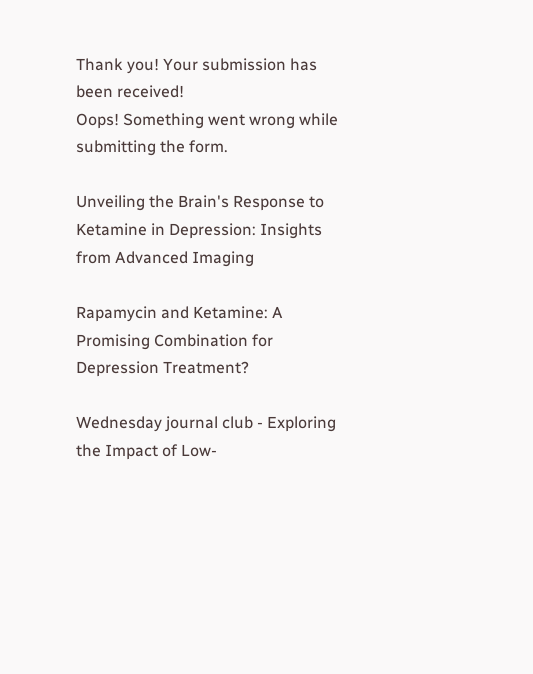Thank you! Your submission has been received!
Oops! Something went wrong while submitting the form.

Unveiling the Brain's Response to Ketamine in Depression: Insights from Advanced Imaging

Rapamycin and Ketamine: A Promising Combination for Depression Treatment?

Wednesday journal club - Exploring the Impact of Low-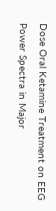Dose Oral Ketamine Treatment on EEG Power Spectra in Major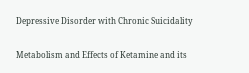Depressive Disorder with Chronic Suicidality

Metabolism and Effects of Ketamine and its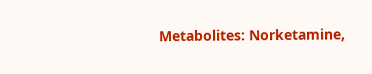Metabolites: Norketamine,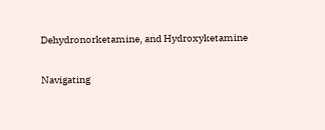Dehydronorketamine, and Hydroxyketamine

Navigating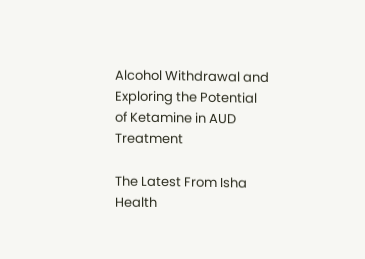Alcohol Withdrawal and Exploring the Potential of Ketamine in AUD Treatment

The Latest From Isha Health